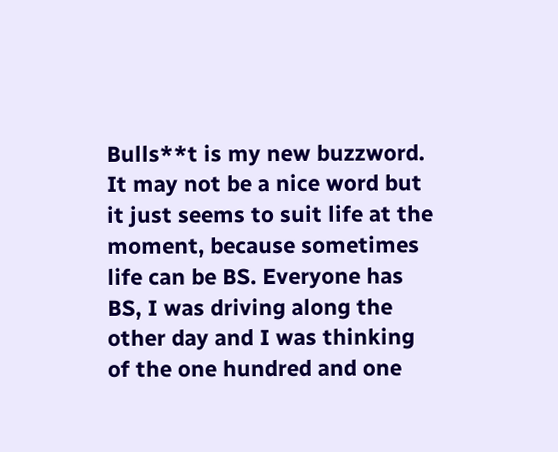Bulls**t is my new buzzword. It may not be a nice word but it just seems to suit life at the moment, because sometimes life can be BS. Everyone has BS, I was driving along the other day and I was thinking of the one hundred and one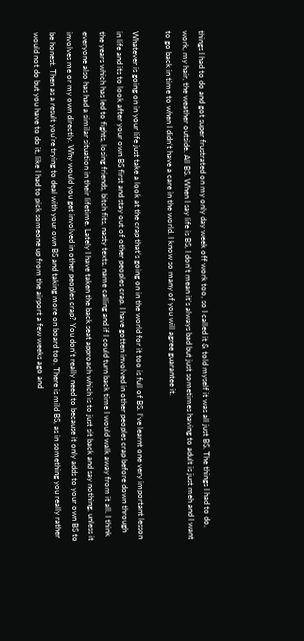things I had to do and got super frustrated on my only day week off work too, so I called it & told myself it was all just BS. The things I had to do, work, my hair, the weather outside. All BS. When I say life is BS, I don’t mean it’s always bad but just sometimes having to adult is just meh and I want to go back in time to when I didn’t have a care in the world. I know so many of you will agree guarantee it.

Whatever is going on in your life just take a look at the crap that’s going on in the world for it too is full of BS. I’ve learnt one very important lesson in life and its to look after your own BS first and stay out of other peoples crap. I have gotten involved in other peoples crap before down through the years which has led to fights, losing friends, bitch fits, nasty texts, name calling and if I could turn back time I would walk away from it all. I think everyone also has had a similar situation in their lifetime. Lately I have taken the back seat approach which is to just sit back and say nothing, unless it involves me or my own directly. Why would you get involved in other peoples crap? You don’t really need to because it only adds to your own BS to be honest. Then as a result you’re trying to deal with your own BS and taking more on board too. There is mild BS, as in something you really rather would not do but you have to do it, like I had to pick someone up from the airport a few weeks ago and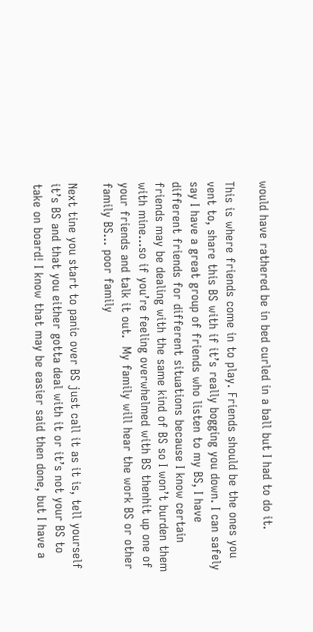would have rathered be in bed curled in a ball but I had to do it.

This is where friends come in to play. Friends should be the ones you vent to, share this BS with if it’s really bogging you down. I can safely say I have a great group of friends who listen to my BS, I have different friends for different situations because I know certain friends may be dealing with the same kind of BS so I won’t burden them with mine…so if you’re feeling overwhelmed with BS thenhit up one of your friends and talk it out.  My family will hear the work BS or other family BS… poor family

Next tine you start to panic over BS just call it as it is, tell yourself it’s BS and that you either gotta deal with it or it’s not your BS to take on board! I know that may be easier said then done, but I have a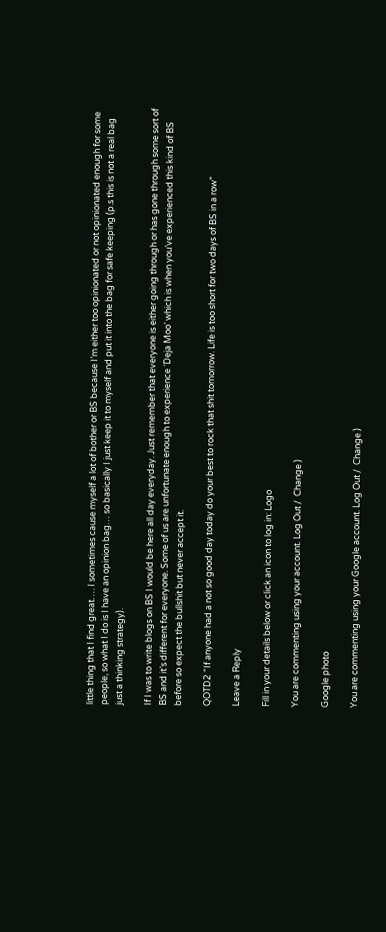little thing that I find great…. I sometimes cause myself a lot of bother or BS because I’m either too opinionated or not opinionated enough for some people, so what I do is I have an opinion bag… so basically I just keep it to myself and put it into the bag for safe keeping (p.s this is not a real bag just a thinking strategy).

If I was to write blogs on BS I would be here all day everyday. Just remember that everyone is either going through or has gone through some sort of BS and it’s different for everyone. Some of us are unfortunate enough to experience ‘Deja Moo’ which is when you’ve experienced this kind of BS before so expect the bullshit but never accept it.

QOTD2 “If anyone had a not so good day today do your best to rock that shit tomorrow. Life is too short for two days of BS in a row”

Leave a Reply

Fill in your details below or click an icon to log in: Logo

You are commenting using your account. Log Out /  Change )

Google photo

You are commenting using your Google account. Log Out /  Change )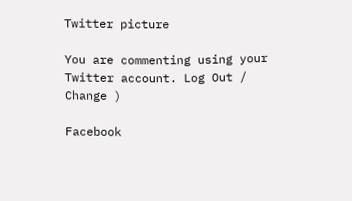Twitter picture

You are commenting using your Twitter account. Log Out /  Change )

Facebook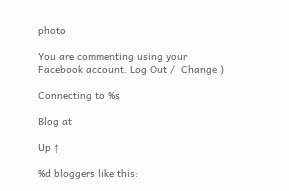photo

You are commenting using your Facebook account. Log Out /  Change )

Connecting to %s

Blog at

Up ↑

%d bloggers like this: